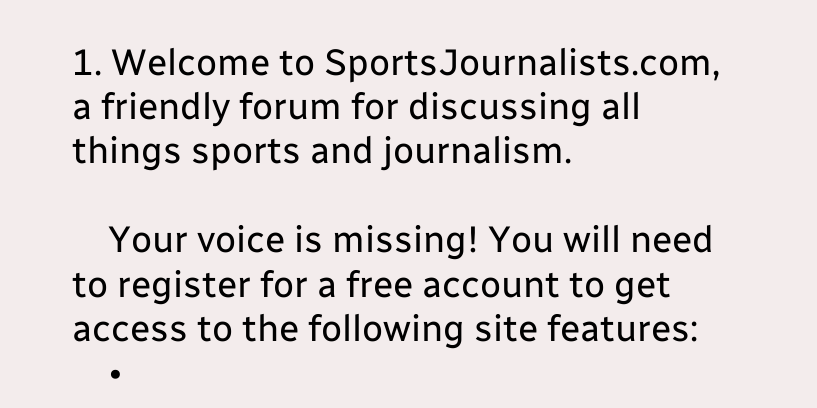1. Welcome to SportsJournalists.com, a friendly forum for discussing all things sports and journalism.

    Your voice is missing! You will need to register for a free account to get access to the following site features:
    •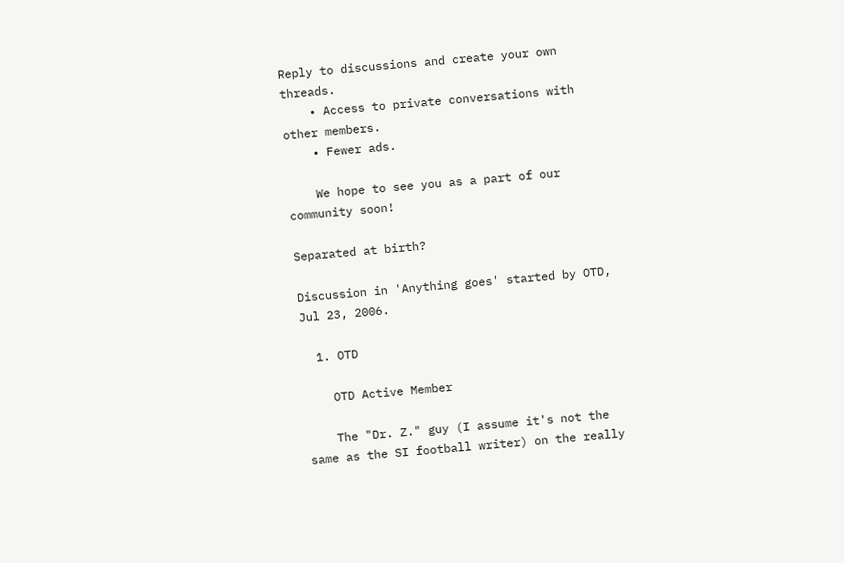Reply to discussions and create your own threads.
    • Access to private conversations with other members.
    • Fewer ads.

    We hope to see you as a part of our community soon!

Separated at birth?

Discussion in 'Anything goes' started by OTD, Jul 23, 2006.

  1. OTD

    OTD Active Member

    The "Dr. Z." guy (I assume it's not the same as the SI football writer) on the really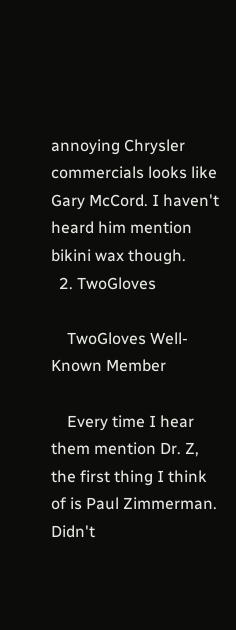annoying Chrysler commercials looks like Gary McCord. I haven't heard him mention bikini wax though.
  2. TwoGloves

    TwoGloves Well-Known Member

    Every time I hear them mention Dr. Z, the first thing I think of is Paul Zimmerman. Didn't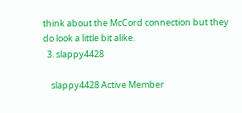think about the McCord connection but they do look a little bit alike.
  3. slappy4428

    slappy4428 Active Member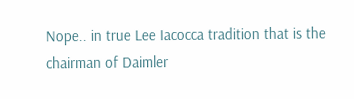Nope.. in true Lee Iacocca tradition that is the chairman of Daimler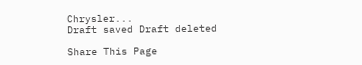Chrysler...
Draft saved Draft deleted

Share This Page